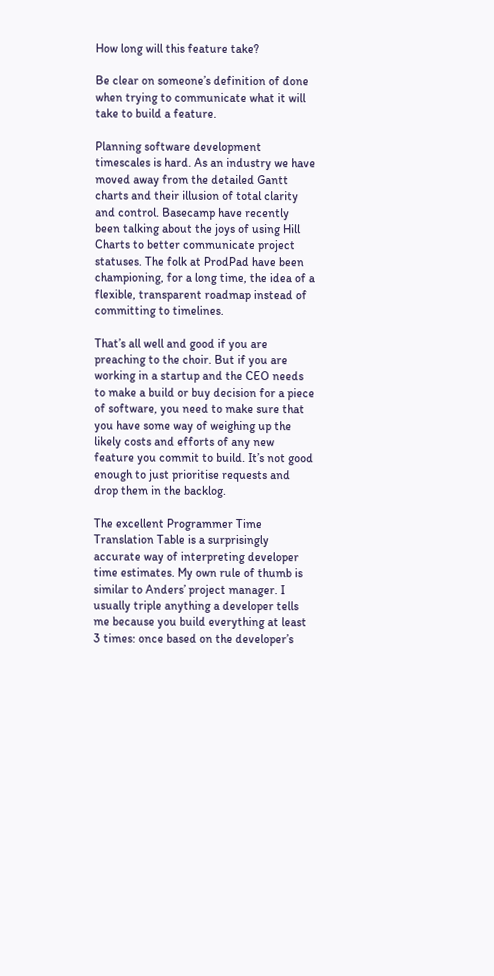How long will this feature take?

Be clear on someone’s definition of done when trying to communicate what it will take to build a feature.

Planning software development timescales is hard. As an industry we have moved away from the detailed Gantt charts and their illusion of total clarity and control. Basecamp have recently been talking about the joys of using Hill Charts to better communicate project statuses. The folk at ProdPad have been championing, for a long time, the idea of a flexible, transparent roadmap instead of committing to timelines.

That’s all well and good if you are preaching to the choir. But if you are working in a startup and the CEO needs to make a build or buy decision for a piece of software, you need to make sure that you have some way of weighing up the likely costs and efforts of any new feature you commit to build. It’s not good enough to just prioritise requests and drop them in the backlog.

The excellent Programmer Time Translation Table is a surprisingly accurate way of interpreting developer time estimates. My own rule of thumb is similar to Anders’ project manager. I usually triple anything a developer tells me because you build everything at least 3 times: once based on the developer’s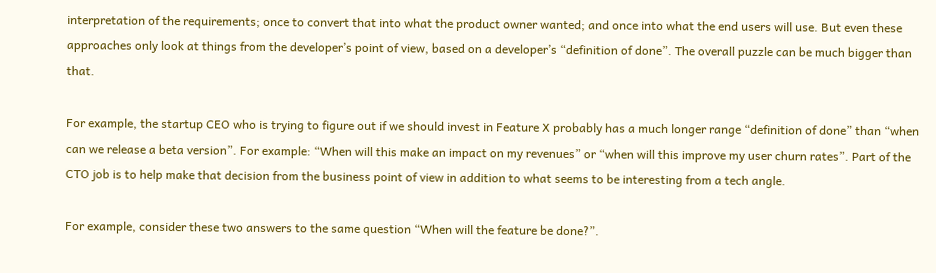interpretation of the requirements; once to convert that into what the product owner wanted; and once into what the end users will use. But even these approaches only look at things from the developer’s point of view, based on a developer’s “definition of done”. The overall puzzle can be much bigger than that.

For example, the startup CEO who is trying to figure out if we should invest in Feature X probably has a much longer range “definition of done” than “when can we release a beta version”. For example: “When will this make an impact on my revenues” or “when will this improve my user churn rates”. Part of the CTO job is to help make that decision from the business point of view in addition to what seems to be interesting from a tech angle.

For example, consider these two answers to the same question “When will the feature be done?”.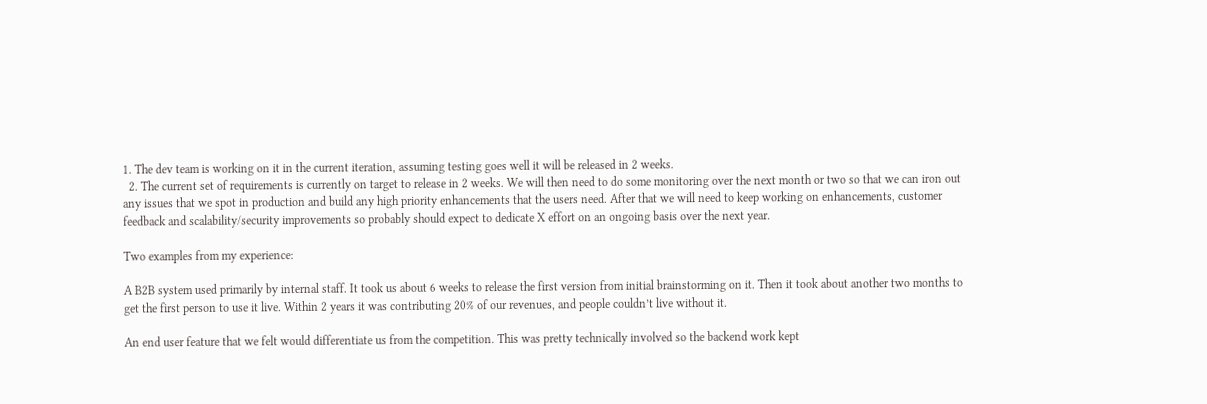1. The dev team is working on it in the current iteration, assuming testing goes well it will be released in 2 weeks.
  2. The current set of requirements is currently on target to release in 2 weeks. We will then need to do some monitoring over the next month or two so that we can iron out any issues that we spot in production and build any high priority enhancements that the users need. After that we will need to keep working on enhancements, customer feedback and scalability/security improvements so probably should expect to dedicate X effort on an ongoing basis over the next year.

Two examples from my experience:

A B2B system used primarily by internal staff. It took us about 6 weeks to release the first version from initial brainstorming on it. Then it took about another two months to get the first person to use it live. Within 2 years it was contributing 20% of our revenues, and people couldn’t live without it.

An end user feature that we felt would differentiate us from the competition. This was pretty technically involved so the backend work kept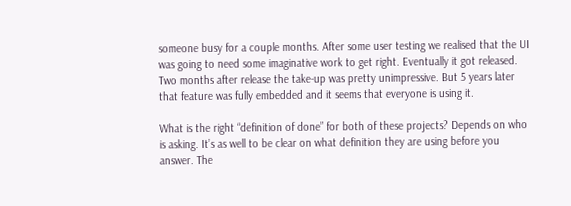someone busy for a couple months. After some user testing we realised that the UI was going to need some imaginative work to get right. Eventually it got released. Two months after release the take-up was pretty unimpressive. But 5 years later that feature was fully embedded and it seems that everyone is using it.

What is the right “definition of done” for both of these projects? Depends on who is asking. It’s as well to be clear on what definition they are using before you answer. The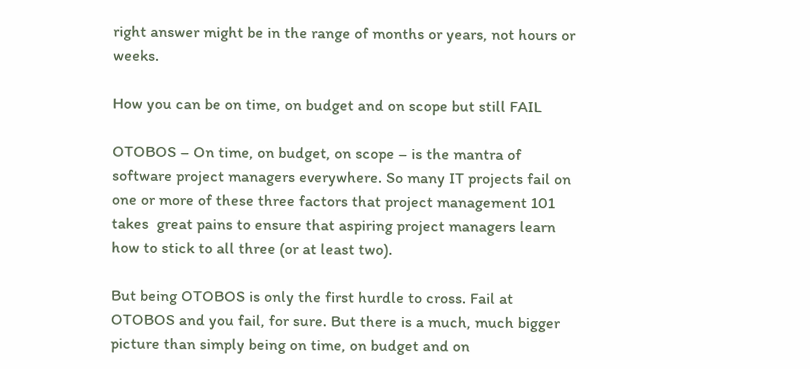right answer might be in the range of months or years, not hours or weeks.

How you can be on time, on budget and on scope but still FAIL

OTOBOS – On time, on budget, on scope – is the mantra of software project managers everywhere. So many IT projects fail on one or more of these three factors that project management 101 takes  great pains to ensure that aspiring project managers learn how to stick to all three (or at least two).

But being OTOBOS is only the first hurdle to cross. Fail at OTOBOS and you fail, for sure. But there is a much, much bigger picture than simply being on time, on budget and on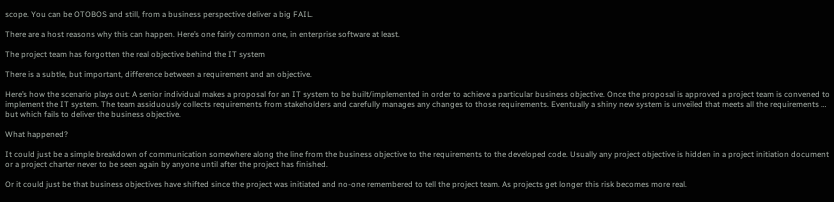scope. You can be OTOBOS and still, from a business perspective deliver a big FAIL.

There are a host reasons why this can happen. Here’s one fairly common one, in enterprise software at least.

The project team has forgotten the real objective behind the IT system

There is a subtle, but important, difference between a requirement and an objective.

Here’s how the scenario plays out: A senior individual makes a proposal for an IT system to be built/implemented in order to achieve a particular business objective. Once the proposal is approved a project team is convened to implement the IT system. The team assiduously collects requirements from stakeholders and carefully manages any changes to those requirements. Eventually a shiny new system is unveiled that meets all the requirements … but which fails to deliver the business objective.

What happened?

It could just be a simple breakdown of communication somewhere along the line from the business objective to the requirements to the developed code. Usually any project objective is hidden in a project initiation document or a project charter never to be seen again by anyone until after the project has finished.

Or it could just be that business objectives have shifted since the project was initiated and no-one remembered to tell the project team. As projects get longer this risk becomes more real.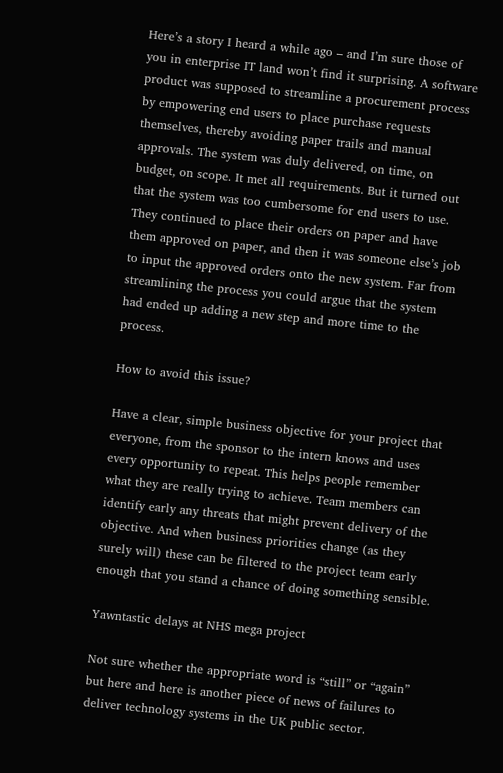Here’s a story I heard a while ago – and I’m sure those of you in enterprise IT land won’t find it surprising. A software product was supposed to streamline a procurement process by empowering end users to place purchase requests themselves, thereby avoiding paper trails and manual approvals. The system was duly delivered, on time, on budget, on scope. It met all requirements. But it turned out that the system was too cumbersome for end users to use. They continued to place their orders on paper and have them approved on paper, and then it was someone else’s job to input the approved orders onto the new system. Far from streamlining the process you could argue that the system had ended up adding a new step and more time to the process.

How to avoid this issue?

Have a clear, simple business objective for your project that everyone, from the sponsor to the intern knows and uses every opportunity to repeat. This helps people remember what they are really trying to achieve. Team members can identify early any threats that might prevent delivery of the objective. And when business priorities change (as they surely will) these can be filtered to the project team early enough that you stand a chance of doing something sensible.

Yawntastic delays at NHS mega project

Not sure whether the appropriate word is “still” or “again” but here and here is another piece of news of failures to deliver technology systems in the UK public sector.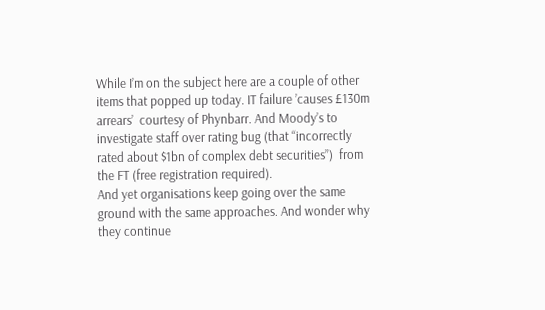While I’m on the subject here are a couple of other items that popped up today. IT failure ’causes £130m arrears’  courtesy of Phynbarr. And Moody’s to investigate staff over rating bug (that “incorrectly rated about $1bn of complex debt securities”)  from the FT (free registration required).
And yet organisations keep going over the same ground with the same approaches. And wonder why they continue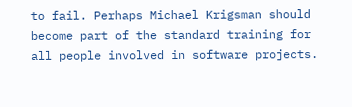to fail. Perhaps Michael Krigsman should become part of the standard training for all people involved in software projects.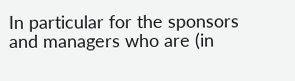In particular for the sponsors and managers who are (in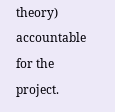theory) accountable for the project.